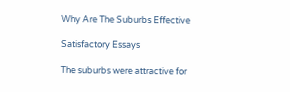Why Are The Suburbs Effective

Satisfactory Essays

The suburbs were attractive for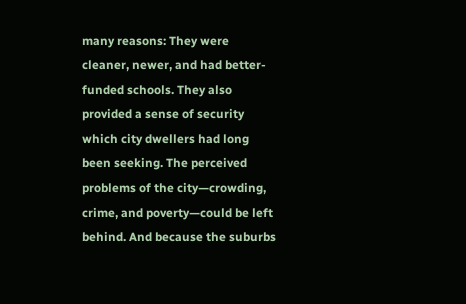many reasons: They were cleaner, newer, and had better-funded schools. They also provided a sense of security which city dwellers had long been seeking. The perceived problems of the city—crowding, crime, and poverty—could be left behind. And because the suburbs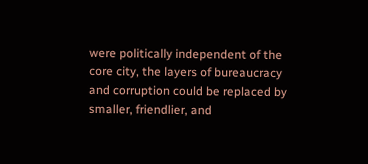were politically independent of the core city, the layers of bureaucracy and corruption could be replaced by smaller, friendlier, and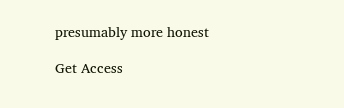presumably more honest

Get Access